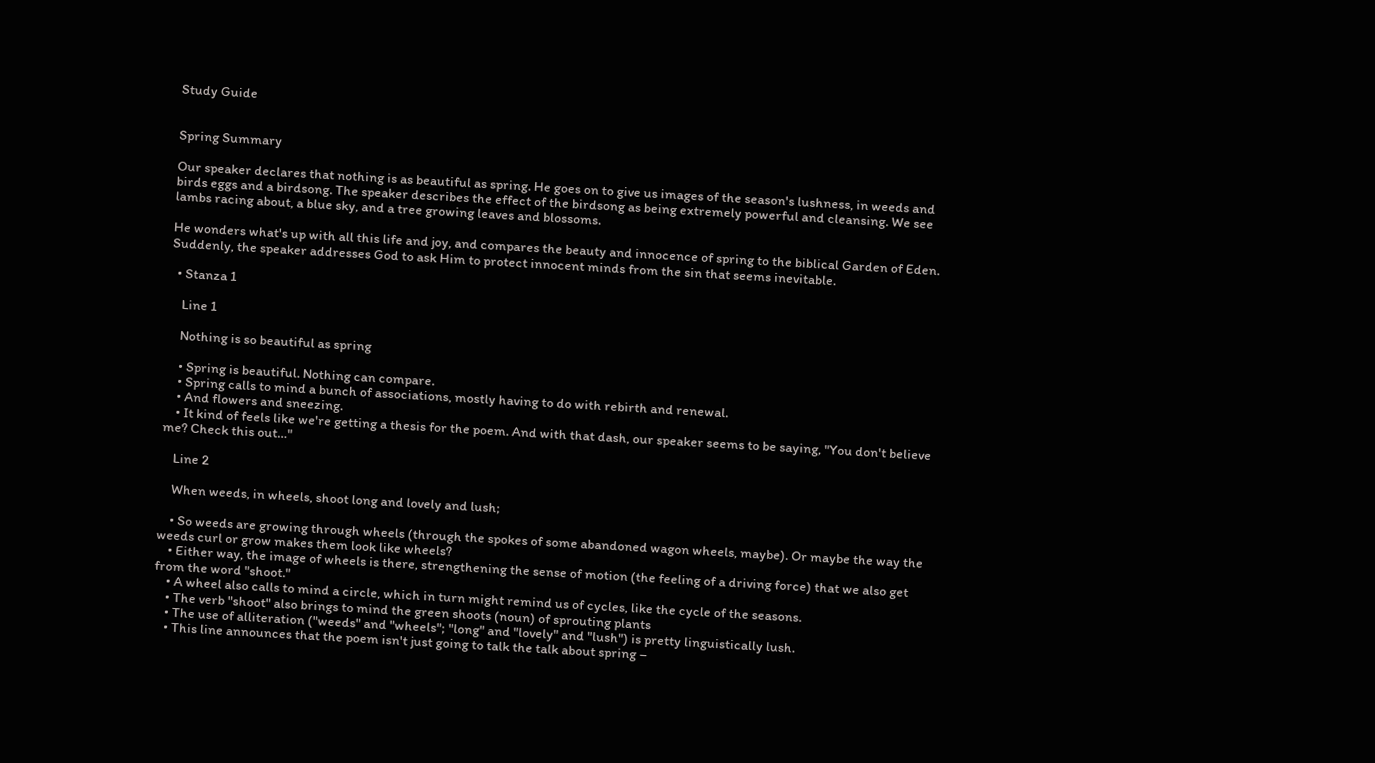Study Guide


Spring Summary

Our speaker declares that nothing is as beautiful as spring. He goes on to give us images of the season's lushness, in weeds and birds eggs and a birdsong. The speaker describes the effect of the birdsong as being extremely powerful and cleansing. We see lambs racing about, a blue sky, and a tree growing leaves and blossoms.

He wonders what's up with all this life and joy, and compares the beauty and innocence of spring to the biblical Garden of Eden. Suddenly, the speaker addresses God to ask Him to protect innocent minds from the sin that seems inevitable.

  • Stanza 1

    Line 1

    Nothing is so beautiful as spring

    • Spring is beautiful. Nothing can compare.
    • Spring calls to mind a bunch of associations, mostly having to do with rebirth and renewal.
    • And flowers and sneezing.
    • It kind of feels like we're getting a thesis for the poem. And with that dash, our speaker seems to be saying, "You don't believe me? Check this out…"

    Line 2

    When weeds, in wheels, shoot long and lovely and lush;

    • So weeds are growing through wheels (through the spokes of some abandoned wagon wheels, maybe). Or maybe the way the weeds curl or grow makes them look like wheels?
    • Either way, the image of wheels is there, strengthening the sense of motion (the feeling of a driving force) that we also get from the word "shoot."
    • A wheel also calls to mind a circle, which in turn might remind us of cycles, like the cycle of the seasons.
    • The verb "shoot" also brings to mind the green shoots (noun) of sprouting plants
    • The use of alliteration ("weeds" and "wheels"; "long" and "lovely" and "lush") is pretty linguistically lush.
    • This line announces that the poem isn't just going to talk the talk about spring –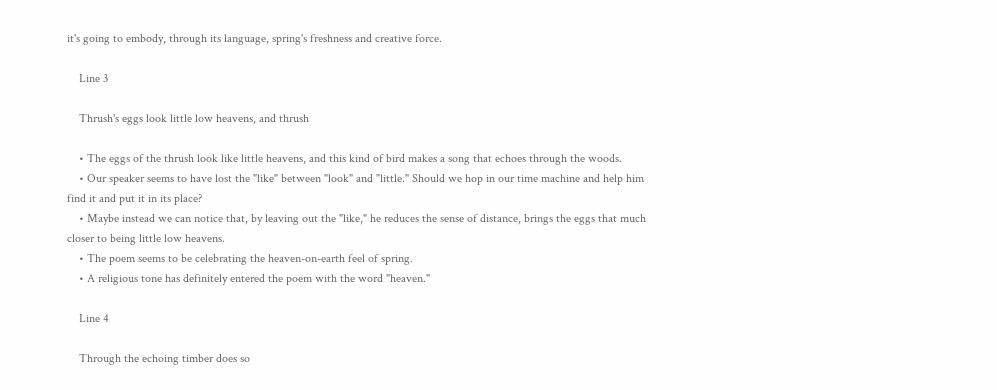it's going to embody, through its language, spring's freshness and creative force.

    Line 3

    Thrush's eggs look little low heavens, and thrush

    • The eggs of the thrush look like little heavens, and this kind of bird makes a song that echoes through the woods.
    • Our speaker seems to have lost the "like" between "look" and "little." Should we hop in our time machine and help him find it and put it in its place?
    • Maybe instead we can notice that, by leaving out the "like," he reduces the sense of distance, brings the eggs that much closer to being little low heavens.
    • The poem seems to be celebrating the heaven-on-earth feel of spring.
    • A religious tone has definitely entered the poem with the word "heaven."

    Line 4

    Through the echoing timber does so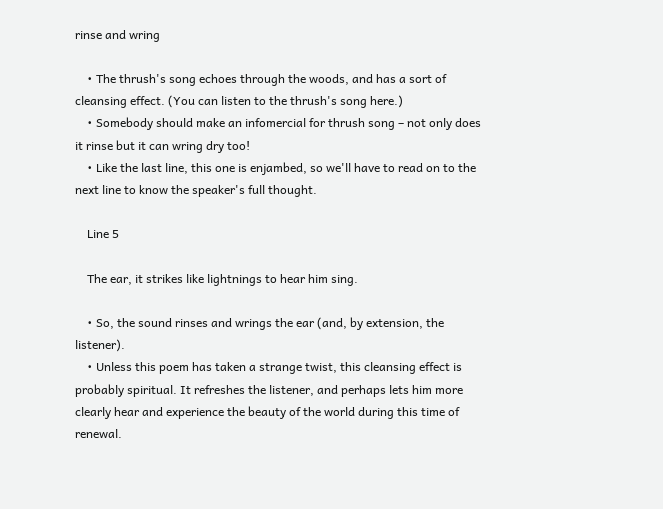rinse and wring

    • The thrush's song echoes through the woods, and has a sort of cleansing effect. (You can listen to the thrush's song here.)
    • Somebody should make an infomercial for thrush song – not only does it rinse but it can wring dry too!
    • Like the last line, this one is enjambed, so we'll have to read on to the next line to know the speaker's full thought.

    Line 5

    The ear, it strikes like lightnings to hear him sing.

    • So, the sound rinses and wrings the ear (and, by extension, the listener).
    • Unless this poem has taken a strange twist, this cleansing effect is probably spiritual. It refreshes the listener, and perhaps lets him more clearly hear and experience the beauty of the world during this time of renewal.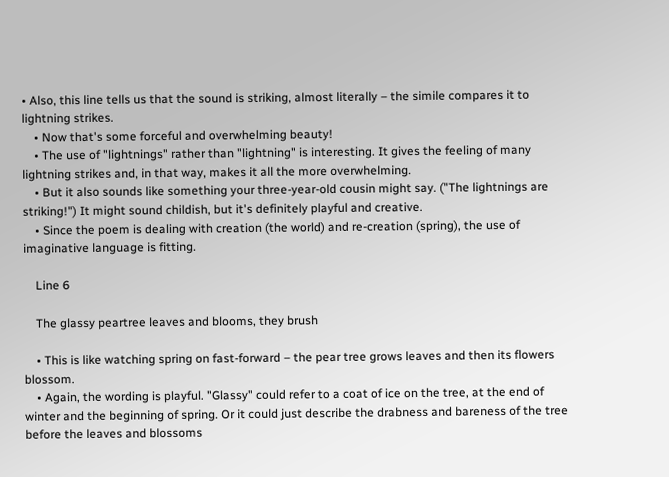• Also, this line tells us that the sound is striking, almost literally – the simile compares it to lightning strikes.
    • Now that's some forceful and overwhelming beauty!
    • The use of "lightnings" rather than "lightning" is interesting. It gives the feeling of many lightning strikes and, in that way, makes it all the more overwhelming.
    • But it also sounds like something your three-year-old cousin might say. ("The lightnings are striking!") It might sound childish, but it's definitely playful and creative.
    • Since the poem is dealing with creation (the world) and re-creation (spring), the use of imaginative language is fitting.

    Line 6

    The glassy peartree leaves and blooms, they brush

    • This is like watching spring on fast-forward – the pear tree grows leaves and then its flowers blossom.
    • Again, the wording is playful. "Glassy" could refer to a coat of ice on the tree, at the end of winter and the beginning of spring. Or it could just describe the drabness and bareness of the tree before the leaves and blossoms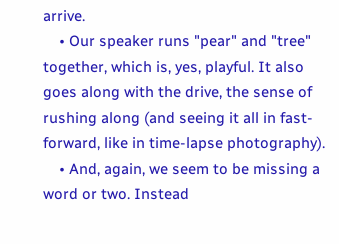arrive.
    • Our speaker runs "pear" and "tree" together, which is, yes, playful. It also goes along with the drive, the sense of rushing along (and seeing it all in fast-forward, like in time-lapse photography).
    • And, again, we seem to be missing a word or two. Instead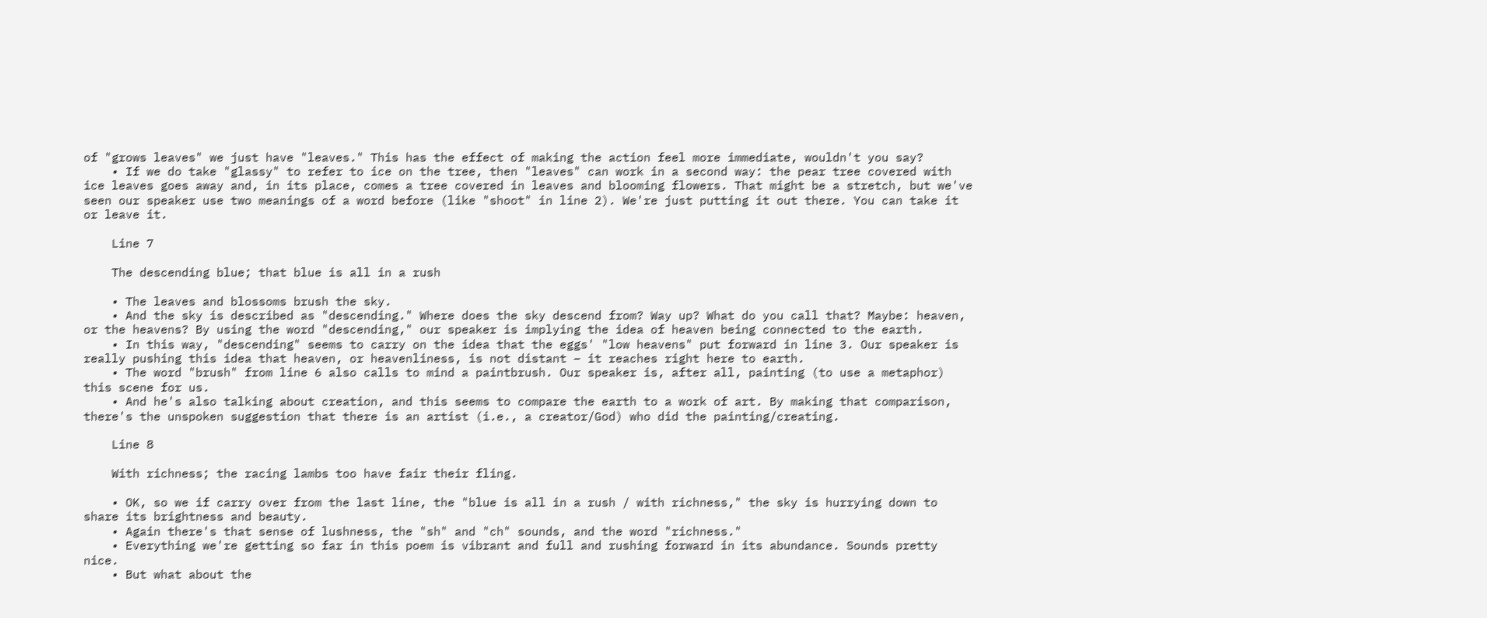of "grows leaves" we just have "leaves." This has the effect of making the action feel more immediate, wouldn't you say?
    • If we do take "glassy" to refer to ice on the tree, then "leaves" can work in a second way: the pear tree covered with ice leaves goes away and, in its place, comes a tree covered in leaves and blooming flowers. That might be a stretch, but we've seen our speaker use two meanings of a word before (like "shoot" in line 2). We're just putting it out there. You can take it or leave it.

    Line 7

    The descending blue; that blue is all in a rush

    • The leaves and blossoms brush the sky.
    • And the sky is described as "descending." Where does the sky descend from? Way up? What do you call that? Maybe: heaven, or the heavens? By using the word "descending," our speaker is implying the idea of heaven being connected to the earth.
    • In this way, "descending" seems to carry on the idea that the eggs' "low heavens" put forward in line 3. Our speaker is really pushing this idea that heaven, or heavenliness, is not distant – it reaches right here to earth.
    • The word "brush" from line 6 also calls to mind a paintbrush. Our speaker is, after all, painting (to use a metaphor) this scene for us.
    • And he's also talking about creation, and this seems to compare the earth to a work of art. By making that comparison, there's the unspoken suggestion that there is an artist (i.e., a creator/God) who did the painting/creating.

    Line 8

    With richness; the racing lambs too have fair their fling.

    • OK, so we if carry over from the last line, the "blue is all in a rush / with richness," the sky is hurrying down to share its brightness and beauty.
    • Again there's that sense of lushness, the "sh" and "ch" sounds, and the word "richness."
    • Everything we're getting so far in this poem is vibrant and full and rushing forward in its abundance. Sounds pretty nice.
    • But what about the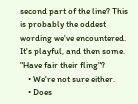second part of the line? This is probably the oddest wording we've encountered. It's playful, and then some. "Have fair their fling"?
    • We're not sure either.
    • Does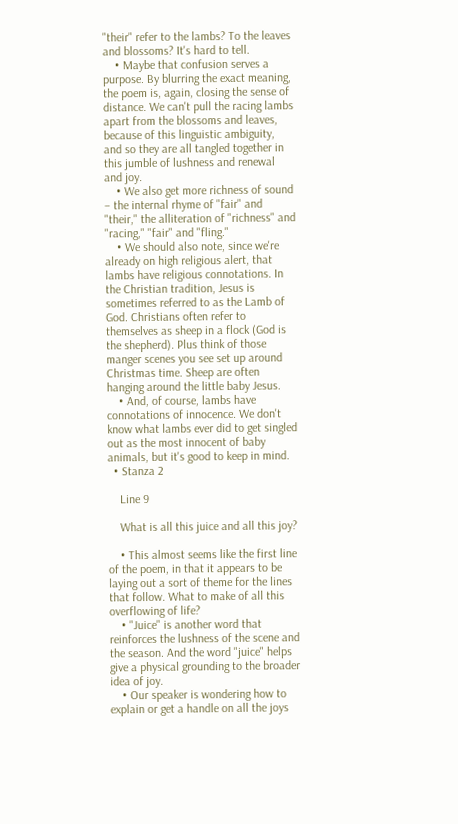"their" refer to the lambs? To the leaves and blossoms? It's hard to tell.
    • Maybe that confusion serves a purpose. By blurring the exact meaning, the poem is, again, closing the sense of distance. We can't pull the racing lambs apart from the blossoms and leaves, because of this linguistic ambiguity, and so they are all tangled together in this jumble of lushness and renewal and joy.
    • We also get more richness of sound – the internal rhyme of "fair" and "their," the alliteration of "richness" and "racing," "fair" and "fling."
    • We should also note, since we're already on high religious alert, that lambs have religious connotations. In the Christian tradition, Jesus is sometimes referred to as the Lamb of God. Christians often refer to themselves as sheep in a flock (God is the shepherd). Plus think of those manger scenes you see set up around Christmas time. Sheep are often hanging around the little baby Jesus.
    • And, of course, lambs have connotations of innocence. We don't know what lambs ever did to get singled out as the most innocent of baby animals, but it's good to keep in mind.
  • Stanza 2

    Line 9

    What is all this juice and all this joy?

    • This almost seems like the first line of the poem, in that it appears to be laying out a sort of theme for the lines that follow. What to make of all this overflowing of life?
    • "Juice" is another word that reinforces the lushness of the scene and the season. And the word "juice" helps give a physical grounding to the broader idea of joy.
    • Our speaker is wondering how to explain or get a handle on all the joys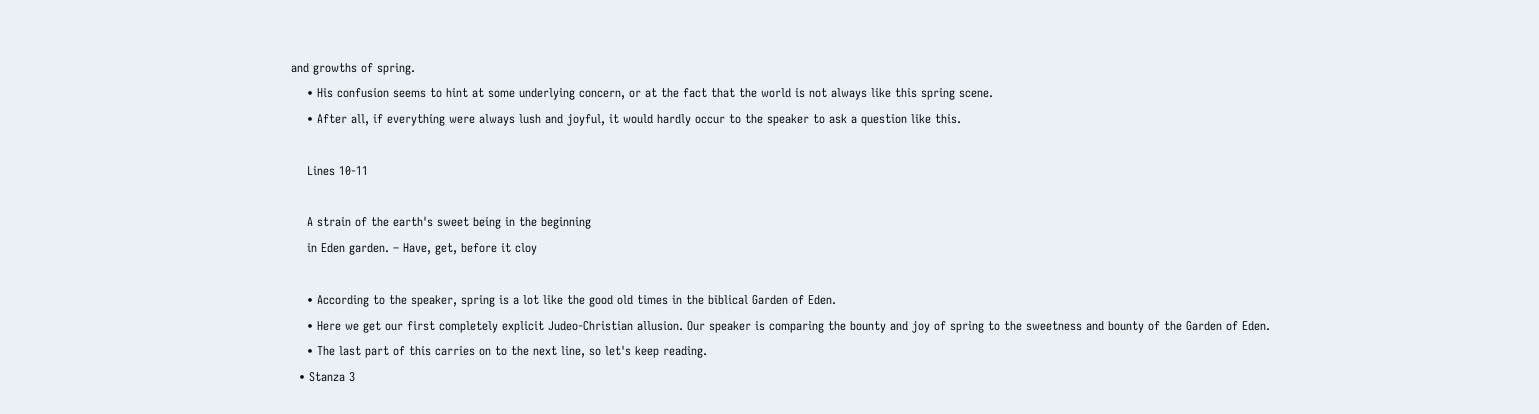and growths of spring.
    • His confusion seems to hint at some underlying concern, or at the fact that the world is not always like this spring scene.
    • After all, if everything were always lush and joyful, it would hardly occur to the speaker to ask a question like this.

    Lines 10-11

    A strain of the earth's sweet being in the beginning
    in Eden garden. – Have, get, before it cloy

    • According to the speaker, spring is a lot like the good old times in the biblical Garden of Eden.
    • Here we get our first completely explicit Judeo-Christian allusion. Our speaker is comparing the bounty and joy of spring to the sweetness and bounty of the Garden of Eden.
    • The last part of this carries on to the next line, so let's keep reading.
  • Stanza 3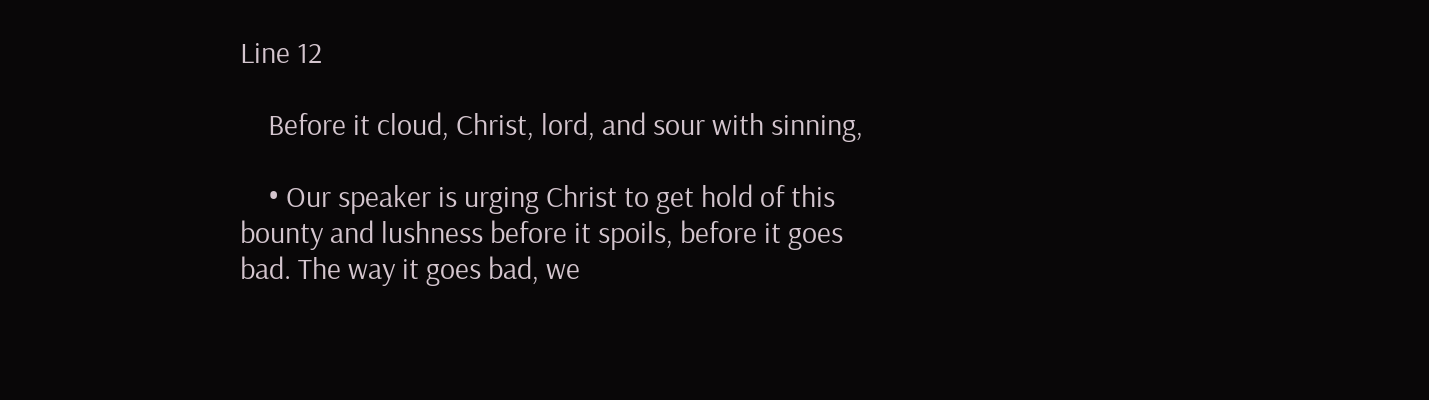Line 12

    Before it cloud, Christ, lord, and sour with sinning,

    • Our speaker is urging Christ to get hold of this bounty and lushness before it spoils, before it goes bad. The way it goes bad, we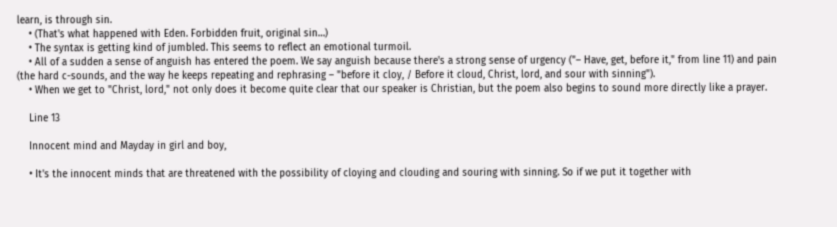learn, is through sin.
    • (That's what happened with Eden. Forbidden fruit, original sin…)
    • The syntax is getting kind of jumbled. This seems to reflect an emotional turmoil.
    • All of a sudden a sense of anguish has entered the poem. We say anguish because there's a strong sense of urgency ("– Have, get, before it," from line 11) and pain (the hard c-sounds, and the way he keeps repeating and rephrasing – "before it cloy, / Before it cloud, Christ, lord, and sour with sinning").
    • When we get to "Christ, lord," not only does it become quite clear that our speaker is Christian, but the poem also begins to sound more directly like a prayer.

    Line 13

    Innocent mind and Mayday in girl and boy,

    • It's the innocent minds that are threatened with the possibility of cloying and clouding and souring with sinning. So if we put it together with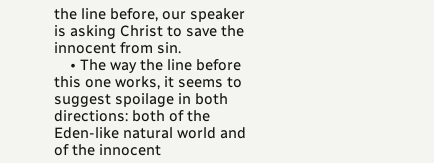the line before, our speaker is asking Christ to save the innocent from sin.
    • The way the line before this one works, it seems to suggest spoilage in both directions: both of the Eden-like natural world and of the innocent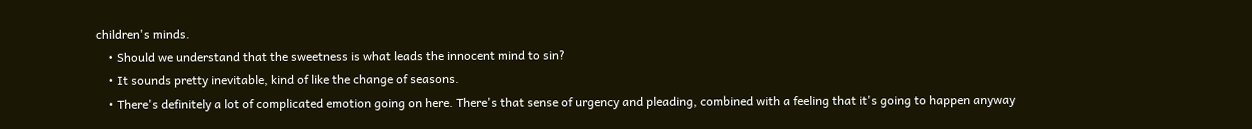children's minds.
    • Should we understand that the sweetness is what leads the innocent mind to sin?
    • It sounds pretty inevitable, kind of like the change of seasons.
    • There's definitely a lot of complicated emotion going on here. There's that sense of urgency and pleading, combined with a feeling that it's going to happen anyway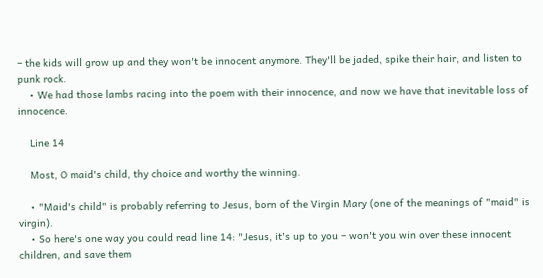– the kids will grow up and they won't be innocent anymore. They'll be jaded, spike their hair, and listen to punk rock.
    • We had those lambs racing into the poem with their innocence, and now we have that inevitable loss of innocence.

    Line 14

    Most, O maid's child, thy choice and worthy the winning.

    • "Maid's child" is probably referring to Jesus, born of the Virgin Mary (one of the meanings of "maid" is virgin).
    • So here's one way you could read line 14: "Jesus, it's up to you – won't you win over these innocent children, and save them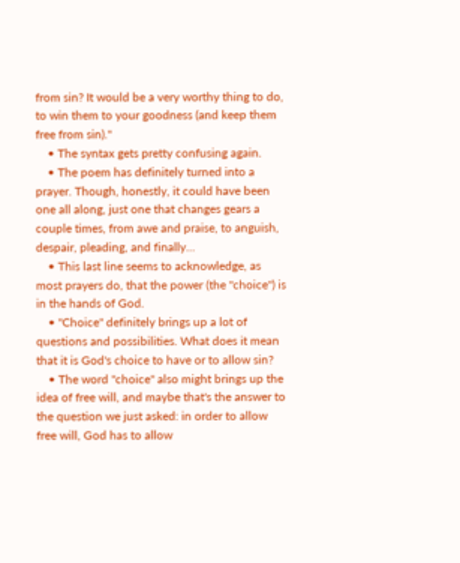from sin? It would be a very worthy thing to do, to win them to your goodness (and keep them free from sin)."
    • The syntax gets pretty confusing again.
    • The poem has definitely turned into a prayer. Though, honestly, it could have been one all along, just one that changes gears a couple times, from awe and praise, to anguish, despair, pleading, and finally…
    • This last line seems to acknowledge, as most prayers do, that the power (the "choice") is in the hands of God.
    • "Choice" definitely brings up a lot of questions and possibilities. What does it mean that it is God's choice to have or to allow sin?
    • The word "choice" also might brings up the idea of free will, and maybe that's the answer to the question we just asked: in order to allow free will, God has to allow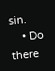sin.
    • Do there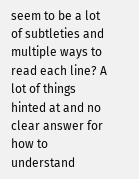seem to be a lot of subtleties and multiple ways to read each line? A lot of things hinted at and no clear answer for how to understand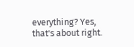everything? Yes, that's about right.